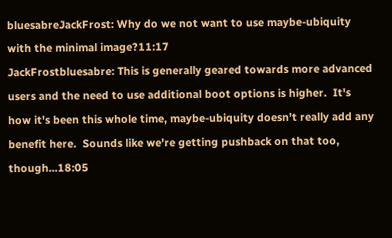bluesabreJackFrost: Why do we not want to use maybe-ubiquity with the minimal image?11:17
JackFrostbluesabre: This is generally geared towards more advanced users and the need to use additional boot options is higher.  It's how it's been this whole time, maybe-ubiquity doesn't really add any benefit here.  Sounds like we're getting pushback on that too, though...18:05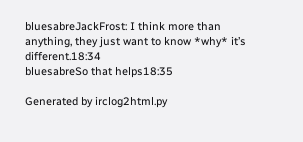bluesabreJackFrost: I think more than anything, they just want to know *why* it’s different.18:34
bluesabreSo that helps18:35

Generated by irclog2html.py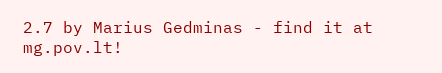2.7 by Marius Gedminas - find it at mg.pov.lt!